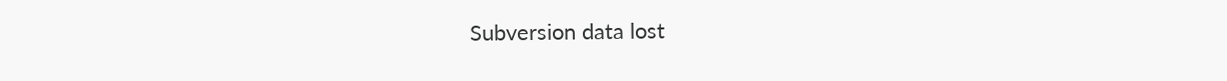Subversion data lost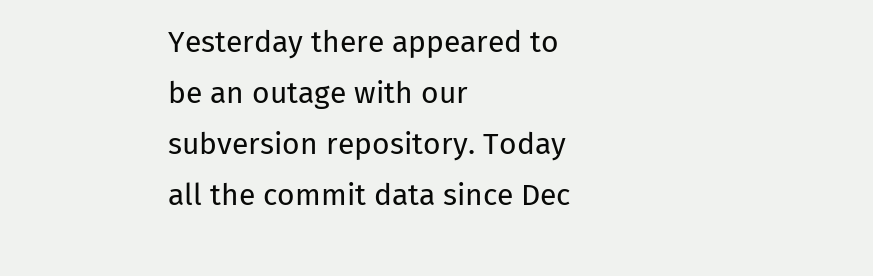Yesterday there appeared to be an outage with our subversion repository. Today all the commit data since Dec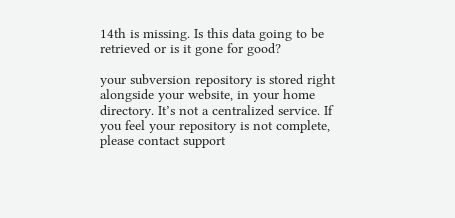14th is missing. Is this data going to be retrieved or is it gone for good?

your subversion repository is stored right alongside your website, in your home directory. It’s not a centralized service. If you feel your repository is not complete, please contact support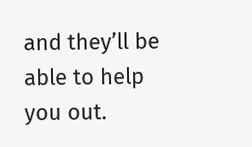and they’ll be able to help you out.